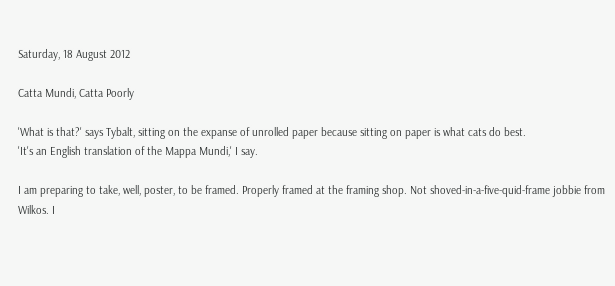Saturday, 18 August 2012

Catta Mundi, Catta Poorly

'What is that?' says Tybalt, sitting on the expanse of unrolled paper because sitting on paper is what cats do best.
'It's an English translation of the Mappa Mundi,' I say.

I am preparing to take, well, poster, to be framed. Properly framed at the framing shop. Not shoved-in-a-five-quid-frame jobbie from Wilkos. I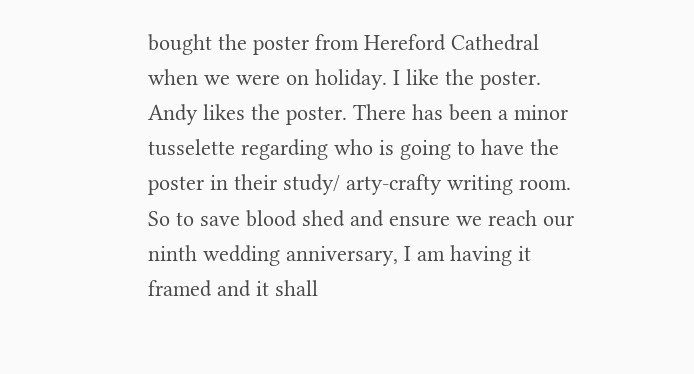bought the poster from Hereford Cathedral when we were on holiday. I like the poster. Andy likes the poster. There has been a minor tusselette regarding who is going to have the poster in their study/ arty-crafty writing room. So to save blood shed and ensure we reach our ninth wedding anniversary, I am having it framed and it shall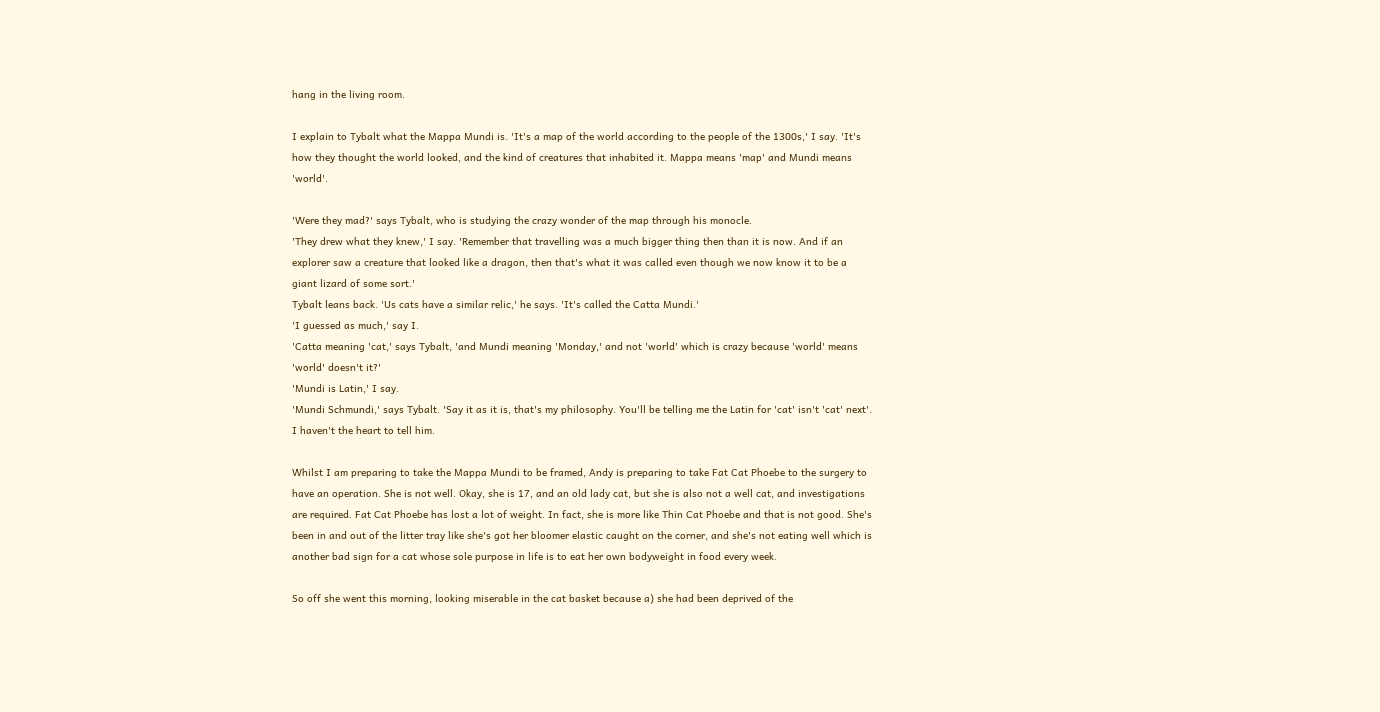hang in the living room.

I explain to Tybalt what the Mappa Mundi is. 'It's a map of the world according to the people of the 1300s,' I say. 'It's how they thought the world looked, and the kind of creatures that inhabited it. Mappa means 'map' and Mundi means 'world'.

'Were they mad?' says Tybalt, who is studying the crazy wonder of the map through his monocle.
'They drew what they knew,' I say. 'Remember that travelling was a much bigger thing then than it is now. And if an explorer saw a creature that looked like a dragon, then that's what it was called even though we now know it to be a giant lizard of some sort.'
Tybalt leans back. 'Us cats have a similar relic,' he says. 'It's called the Catta Mundi.'
'I guessed as much,' say I.
'Catta meaning 'cat,' says Tybalt, 'and Mundi meaning 'Monday,' and not 'world' which is crazy because 'world' means 'world' doesn't it?'
'Mundi is Latin,' I say.
'Mundi Schmundi,' says Tybalt. 'Say it as it is, that's my philosophy. You'll be telling me the Latin for 'cat' isn't 'cat' next'.
I haven't the heart to tell him.

Whilst I am preparing to take the Mappa Mundi to be framed, Andy is preparing to take Fat Cat Phoebe to the surgery to have an operation. She is not well. Okay, she is 17, and an old lady cat, but she is also not a well cat, and investigations are required. Fat Cat Phoebe has lost a lot of weight. In fact, she is more like Thin Cat Phoebe and that is not good. She's been in and out of the litter tray like she's got her bloomer elastic caught on the corner, and she's not eating well which is another bad sign for a cat whose sole purpose in life is to eat her own bodyweight in food every week.

So off she went this morning, looking miserable in the cat basket because a) she had been deprived of the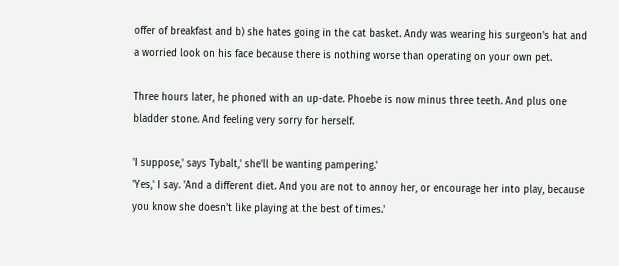offer of breakfast and b) she hates going in the cat basket. Andy was wearing his surgeon's hat and a worried look on his face because there is nothing worse than operating on your own pet.

Three hours later, he phoned with an up-date. Phoebe is now minus three teeth. And plus one bladder stone. And feeling very sorry for herself.

'I suppose,' says Tybalt,' she'll be wanting pampering.'
'Yes,' I say. 'And a different diet. And you are not to annoy her, or encourage her into play, because you know she doesn't like playing at the best of times.'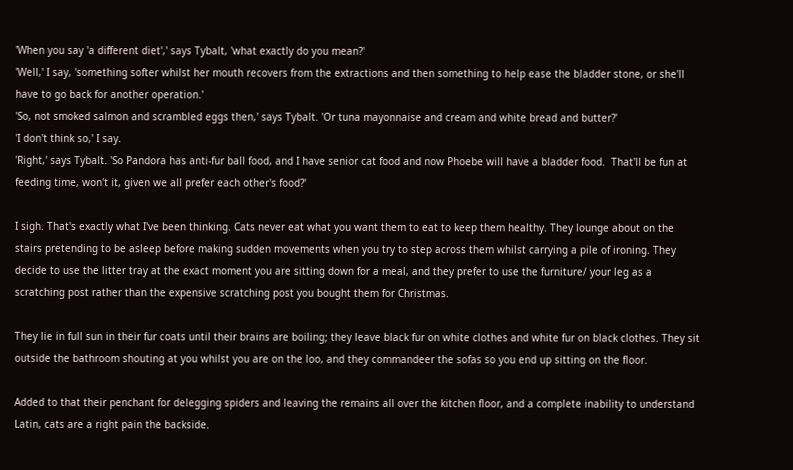'When you say 'a different diet',' says Tybalt, 'what exactly do you mean?'
'Well,' I say, 'something softer whilst her mouth recovers from the extractions and then something to help ease the bladder stone, or she'll have to go back for another operation.'
'So, not smoked salmon and scrambled eggs then,' says Tybalt. 'Or tuna mayonnaise and cream and white bread and butter?'
'I don't think so,' I say.
'Right,' says Tybalt. 'So Pandora has anti-fur ball food, and I have senior cat food and now Phoebe will have a bladder food.  That'll be fun at feeding time, won't it, given we all prefer each other's food?'

I sigh. That's exactly what I've been thinking. Cats never eat what you want them to eat to keep them healthy. They lounge about on the stairs pretending to be asleep before making sudden movements when you try to step across them whilst carrying a pile of ironing. They decide to use the litter tray at the exact moment you are sitting down for a meal, and they prefer to use the furniture/ your leg as a scratching post rather than the expensive scratching post you bought them for Christmas.

They lie in full sun in their fur coats until their brains are boiling; they leave black fur on white clothes and white fur on black clothes. They sit outside the bathroom shouting at you whilst you are on the loo, and they commandeer the sofas so you end up sitting on the floor.

Added to that their penchant for delegging spiders and leaving the remains all over the kitchen floor, and a complete inability to understand Latin, cats are a right pain the backside.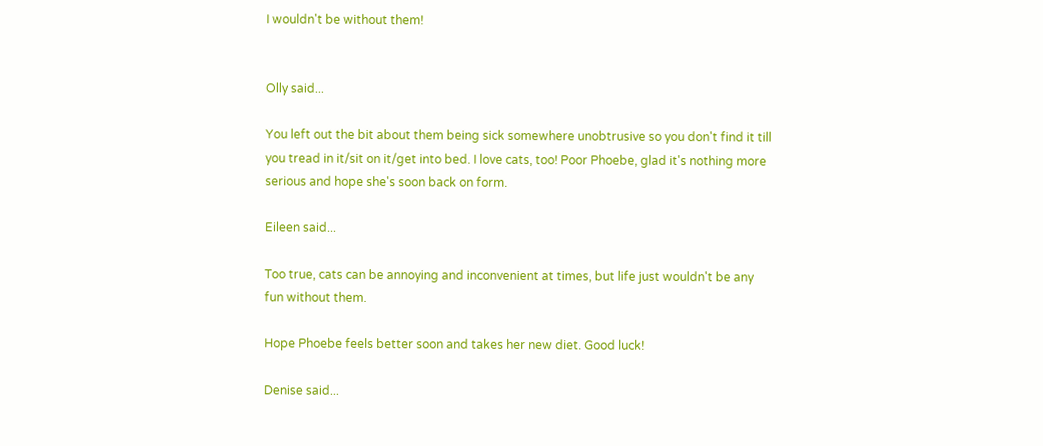I wouldn't be without them!


Olly said...

You left out the bit about them being sick somewhere unobtrusive so you don't find it till you tread in it/sit on it/get into bed. I love cats, too! Poor Phoebe, glad it's nothing more serious and hope she's soon back on form.

Eileen said...

Too true, cats can be annoying and inconvenient at times, but life just wouldn't be any fun without them.

Hope Phoebe feels better soon and takes her new diet. Good luck!

Denise said...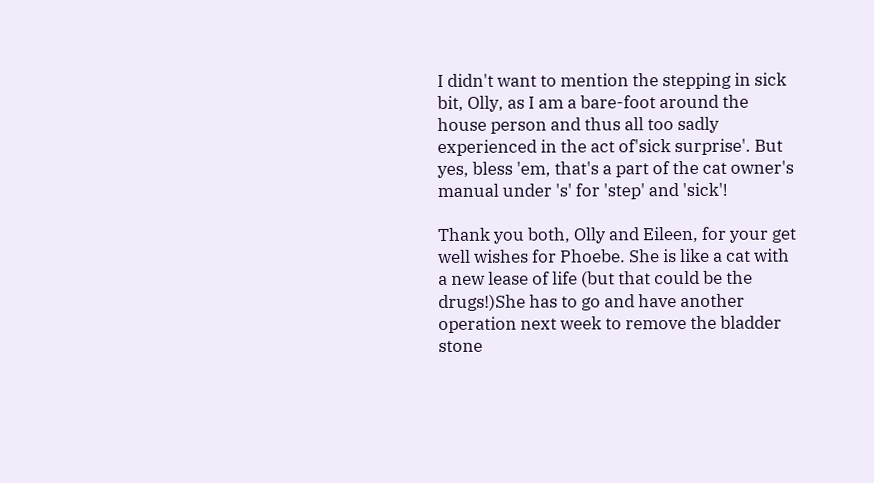I didn't want to mention the stepping in sick bit, Olly, as I am a bare-foot around the house person and thus all too sadly experienced in the act of'sick surprise'. But yes, bless 'em, that's a part of the cat owner's manual under 's' for 'step' and 'sick'!

Thank you both, Olly and Eileen, for your get well wishes for Phoebe. She is like a cat with a new lease of life (but that could be the drugs!)She has to go and have another operation next week to remove the bladder stone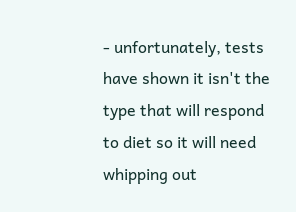- unfortunately, tests have shown it isn't the type that will respond to diet so it will need whipping out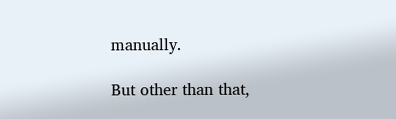manually.

But other than that,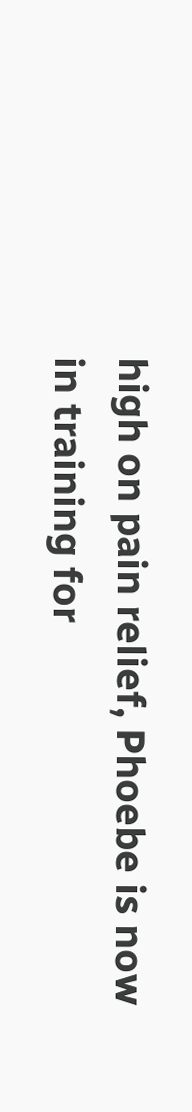high on pain relief, Phoebe is now in training for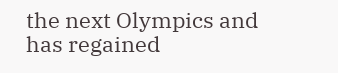the next Olympics and has regained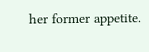her former appetite.